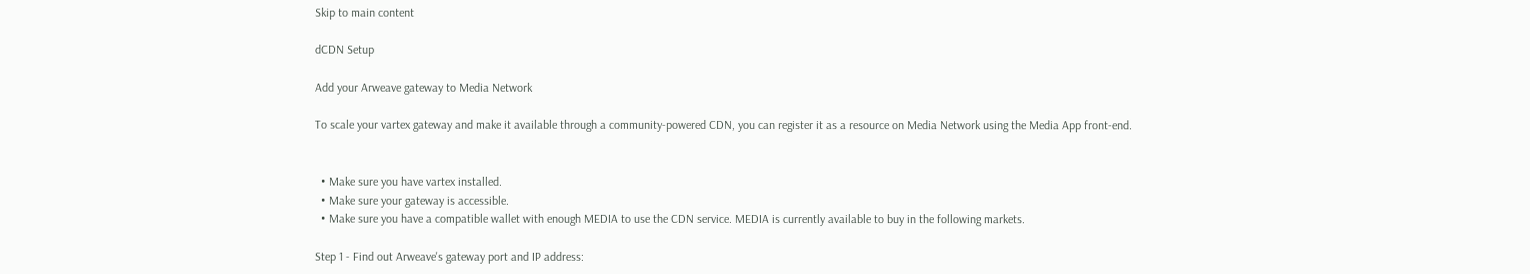Skip to main content

dCDN Setup

Add your Arweave gateway to Media Network

To scale your vartex gateway and make it available through a community-powered CDN, you can register it as a resource on Media Network using the Media App front-end.


  • Make sure you have vartex installed.
  • Make sure your gateway is accessible.
  • Make sure you have a compatible wallet with enough MEDIA to use the CDN service. MEDIA is currently available to buy in the following markets.

Step 1 - Find out Arweave's gateway port and IP address: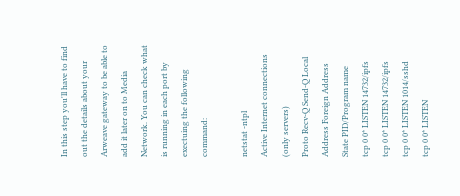In this step you'll have to find out the details about your Arweave gateway to be able to add it later on to Media Network. You can check what is running in each port by exectuing the following command:

netstat -ntpl
Active Internet connections (only servers)
Proto Recv-Q Send-Q Local Address Foreign Address State PID/Program name
tcp 0 0* LISTEN 14732/ipfs
tcp 0 0* LISTEN 14732/ipfs
tcp 0 0* LISTEN 1014/sshd
tcp 0 0* LISTEN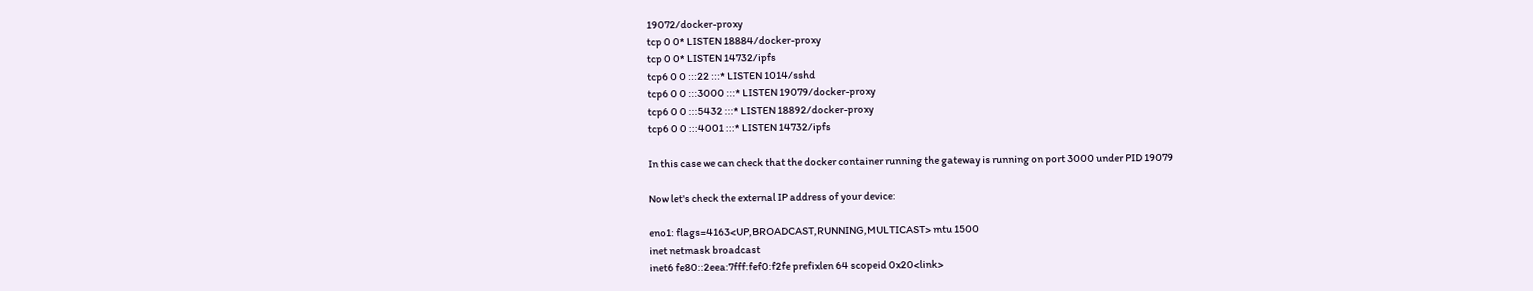19072/docker-proxy
tcp 0 0* LISTEN 18884/docker-proxy
tcp 0 0* LISTEN 14732/ipfs
tcp6 0 0 :::22 :::* LISTEN 1014/sshd
tcp6 0 0 :::3000 :::* LISTEN 19079/docker-proxy
tcp6 0 0 :::5432 :::* LISTEN 18892/docker-proxy
tcp6 0 0 :::4001 :::* LISTEN 14732/ipfs

In this case we can check that the docker container running the gateway is running on port 3000 under PID 19079

Now let's check the external IP address of your device:

eno1: flags=4163<UP,BROADCAST,RUNNING,MULTICAST> mtu 1500
inet netmask broadcast
inet6 fe80::2eea:7fff:fef0:f2fe prefixlen 64 scopeid 0x20<link>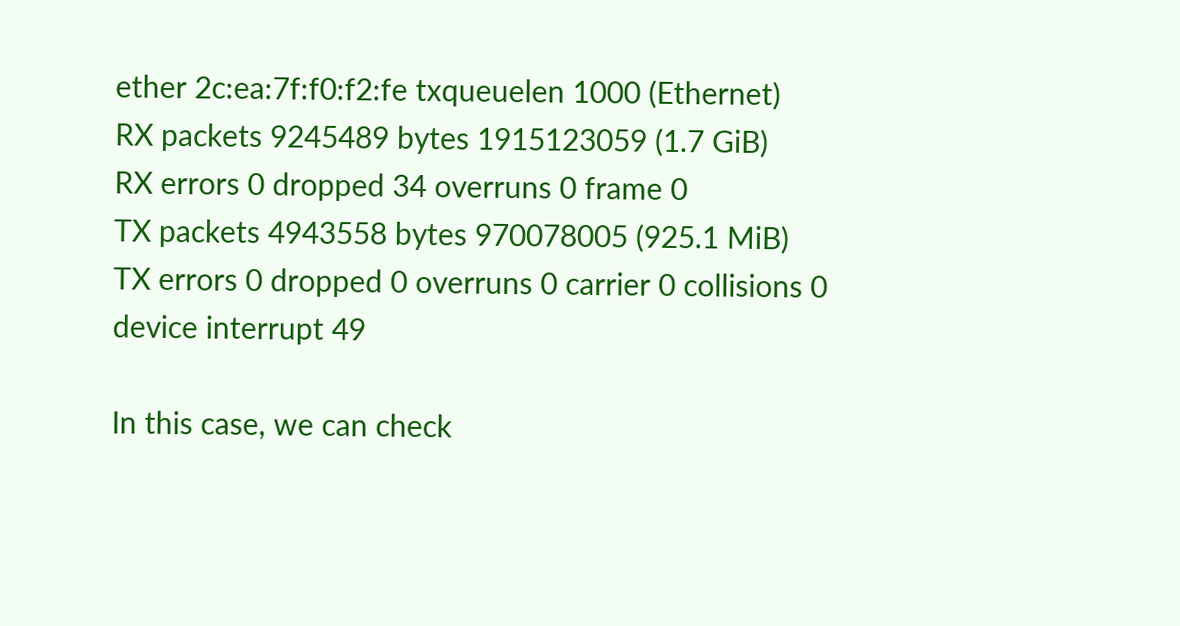ether 2c:ea:7f:f0:f2:fe txqueuelen 1000 (Ethernet)
RX packets 9245489 bytes 1915123059 (1.7 GiB)
RX errors 0 dropped 34 overruns 0 frame 0
TX packets 4943558 bytes 970078005 (925.1 MiB)
TX errors 0 dropped 0 overruns 0 carrier 0 collisions 0
device interrupt 49

In this case, we can check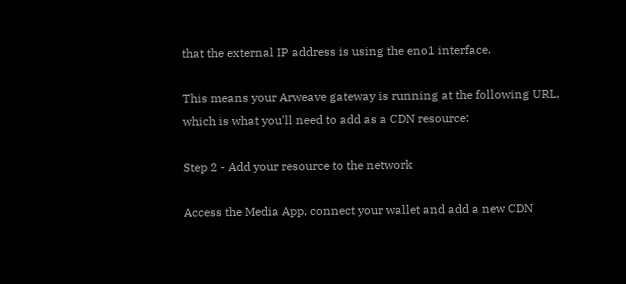that the external IP address is using the eno1 interface.

This means your Arweave gateway is running at the following URL, which is what you'll need to add as a CDN resource:

Step 2 - Add your resource to the network

Access the Media App, connect your wallet and add a new CDN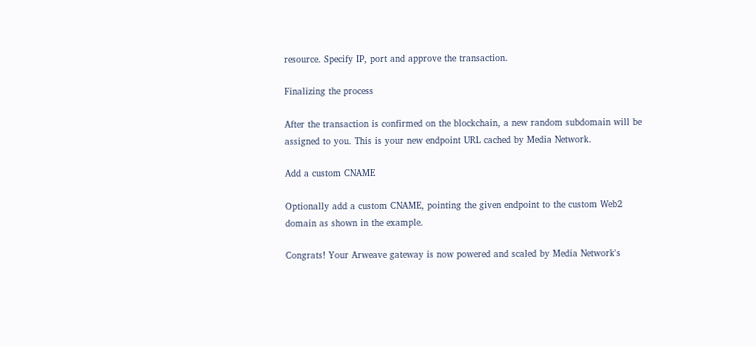resource. Specify IP, port and approve the transaction.

Finalizing the process

After the transaction is confirmed on the blockchain, a new random subdomain will be assigned to you. This is your new endpoint URL cached by Media Network.

Add a custom CNAME

Optionally add a custom CNAME, pointing the given endpoint to the custom Web2 domain as shown in the example.

Congrats! Your Arweave gateway is now powered and scaled by Media Network's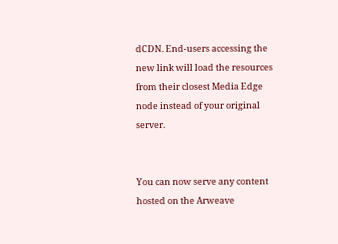dCDN. End-users accessing the new link will load the resources from their closest Media Edge node instead of your original server.


You can now serve any content hosted on the Arweave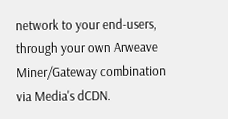network to your end-users, through your own Arweave Miner/Gateway combination via Media's dCDN.